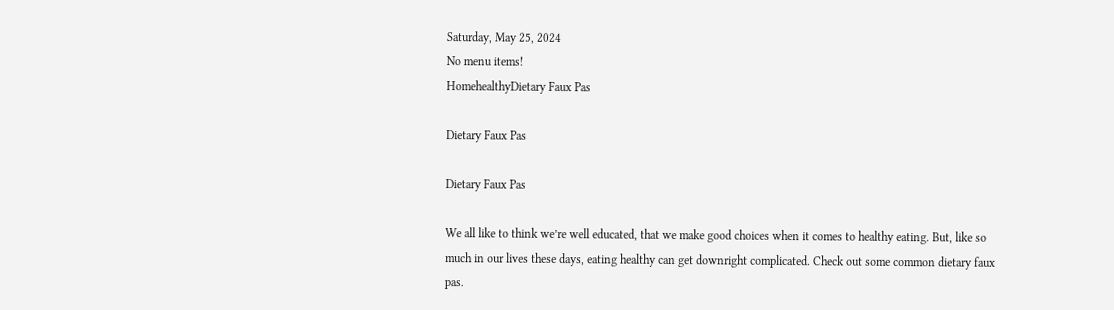Saturday, May 25, 2024
No menu items!
HomehealthyDietary Faux Pas

Dietary Faux Pas

Dietary Faux Pas

We all like to think we’re well educated, that we make good choices when it comes to healthy eating. But, like so much in our lives these days, eating healthy can get downright complicated. Check out some common dietary faux pas.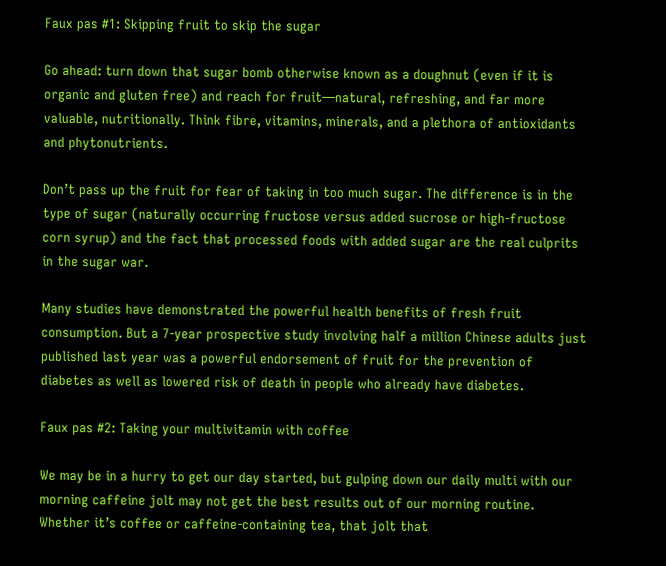Faux pas #1: Skipping fruit to skip the sugar

Go ahead: turn down that sugar bomb otherwise known as a doughnut (even if it is organic and gluten free) and reach for fruit—natural, refreshing, and far more valuable, nutritionally. Think fibre, vitamins, minerals, and a plethora of antioxidants and phytonutrients.

Don’t pass up the fruit for fear of taking in too much sugar. The difference is in the type of sugar (naturally occurring fructose versus added sucrose or high-fructose corn syrup) and the fact that processed foods with added sugar are the real culprits in the sugar war.

Many studies have demonstrated the powerful health benefits of fresh fruit consumption. But a 7-year prospective study involving half a million Chinese adults just published last year was a powerful endorsement of fruit for the prevention of diabetes as well as lowered risk of death in people who already have diabetes.

Faux pas #2: Taking your multivitamin with coffee

We may be in a hurry to get our day started, but gulping down our daily multi with our morning caffeine jolt may not get the best results out of our morning routine. Whether it’s coffee or caffeine-containing tea, that jolt that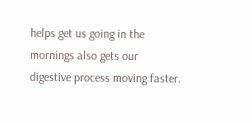helps get us going in the mornings also gets our digestive process moving faster.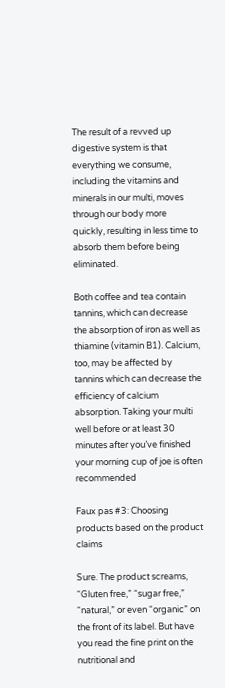The result of a revved up digestive system is that everything we consume, including the vitamins and minerals in our multi, moves through our body more quickly, resulting in less time to absorb them before being eliminated.

Both coffee and tea contain tannins, which can decrease the absorption of iron as well as thiamine (vitamin B1). Calcium, too, may be affected by tannins which can decrease the efficiency of calcium absorption. Taking your multi well before or at least 30 minutes after you’ve finished your morning cup of joe is often recommended

Faux pas #3: Choosing products based on the product claims

Sure. The product screams, “Gluten free,” “sugar free,” “natural,” or even “organic” on the front of its label. But have you read the fine print on the nutritional and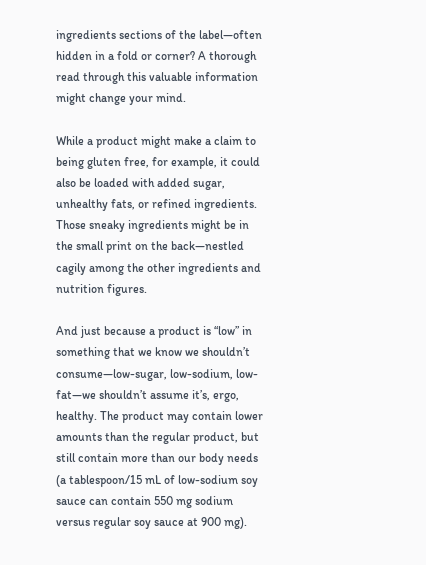ingredients sections of the label—often hidden in a fold or corner? A thorough read through this valuable information might change your mind.

While a product might make a claim to being gluten free, for example, it could also be loaded with added sugar, unhealthy fats, or refined ingredients. Those sneaky ingredients might be in the small print on the back—nestled cagily among the other ingredients and nutrition figures.

And just because a product is “low” in something that we know we shouldn’t consume—low-sugar, low-sodium, low-fat—we shouldn’t assume it’s, ergo, healthy. The product may contain lower amounts than the regular product, but still contain more than our body needs (a tablespoon/15 mL of low-sodium soy sauce can contain 550 mg sodium versus regular soy sauce at 900 mg).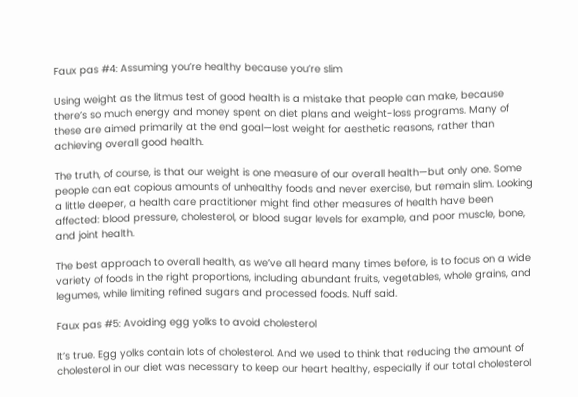Faux pas #4: Assuming you’re healthy because you’re slim

Using weight as the litmus test of good health is a mistake that people can make, because there’s so much energy and money spent on diet plans and weight-loss programs. Many of these are aimed primarily at the end goal—lost weight for aesthetic reasons, rather than achieving overall good health.

The truth, of course, is that our weight is one measure of our overall health—but only one. Some people can eat copious amounts of unhealthy foods and never exercise, but remain slim. Looking a little deeper, a health care practitioner might find other measures of health have been affected: blood pressure, cholesterol, or blood sugar levels for example, and poor muscle, bone, and joint health.

The best approach to overall health, as we’ve all heard many times before, is to focus on a wide variety of foods in the right proportions, including abundant fruits, vegetables, whole grains, and legumes, while limiting refined sugars and processed foods. Nuff said.

Faux pas #5: Avoiding egg yolks to avoid cholesterol

It’s true. Egg yolks contain lots of cholesterol. And we used to think that reducing the amount of cholesterol in our diet was necessary to keep our heart healthy, especially if our total cholesterol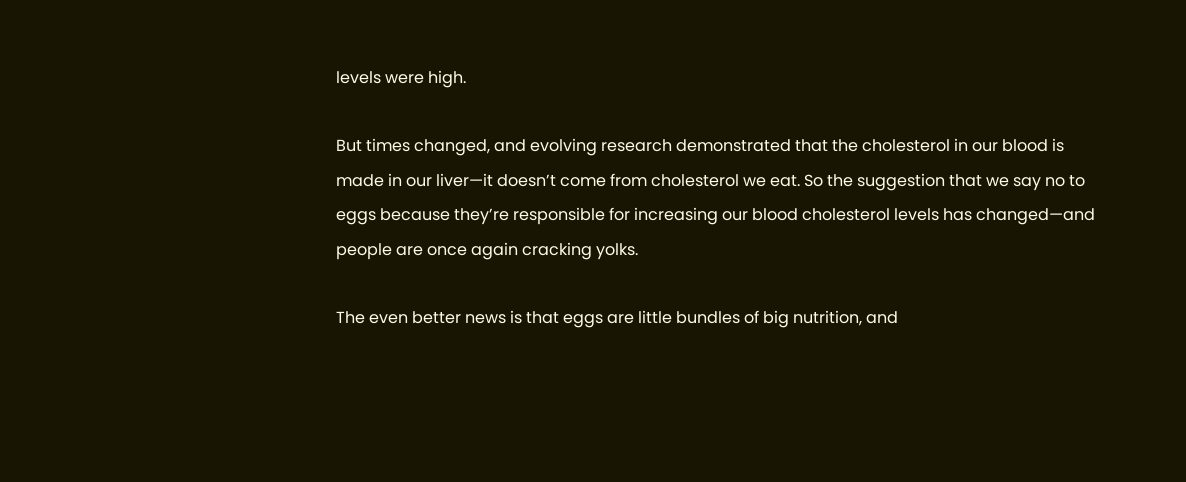levels were high.

But times changed, and evolving research demonstrated that the cholesterol in our blood is made in our liver—it doesn’t come from cholesterol we eat. So the suggestion that we say no to eggs because they’re responsible for increasing our blood cholesterol levels has changed—and people are once again cracking yolks.

The even better news is that eggs are little bundles of big nutrition, and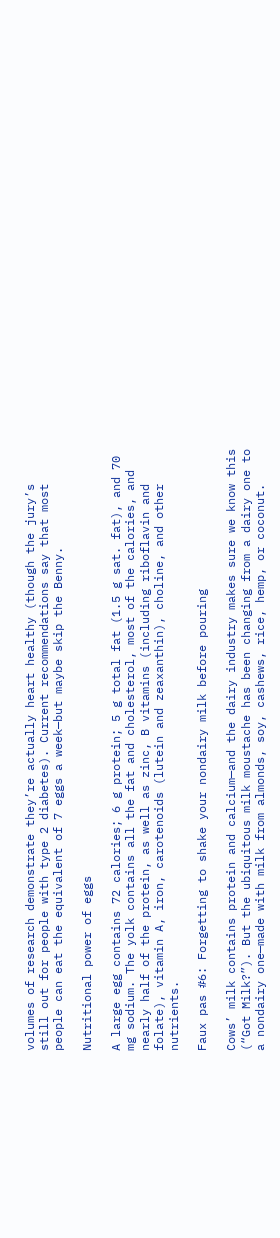volumes of research demonstrate they’re actually heart healthy (though the jury’s still out for people with type 2 diabetes). Current recommendations say that most people can eat the equivalent of 7 eggs a week—but maybe skip the Benny.

Nutritional power of eggs

A large egg contains 72 calories; 6 g protein; 5 g total fat (1.5 g sat. fat), and 70 mg sodium. The yolk contains all the fat and cholesterol, most of the calories, and nearly half of the protein, as well as zinc, B vitamins (including riboflavin and folate), vitamin A, iron, carotenoids (lutein and zeaxanthin), choline, and other nutrients.

Faux pas #6: Forgetting to shake your nondairy milk before pouring

Cows’ milk contains protein and calcium—and the dairy industry makes sure we know this (“Got Milk?”). But the ubiquitous milk moustache has been changing from a dairy one to a nondairy one—made with milk from almonds, soy, cashews, rice, hemp, or coconut.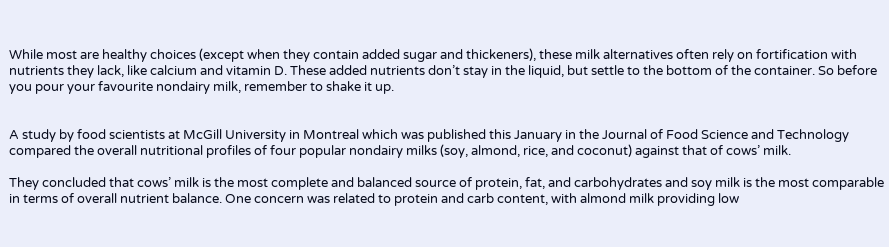While most are healthy choices (except when they contain added sugar and thickeners), these milk alternatives often rely on fortification with nutrients they lack, like calcium and vitamin D. These added nutrients don’t stay in the liquid, but settle to the bottom of the container. So before you pour your favourite nondairy milk, remember to shake it up.


A study by food scientists at McGill University in Montreal which was published this January in the Journal of Food Science and Technology compared the overall nutritional profiles of four popular nondairy milks (soy, almond, rice, and coconut) against that of cows’ milk.

They concluded that cows’ milk is the most complete and balanced source of protein, fat, and carbohydrates and soy milk is the most comparable in terms of overall nutrient balance. One concern was related to protein and carb content, with almond milk providing low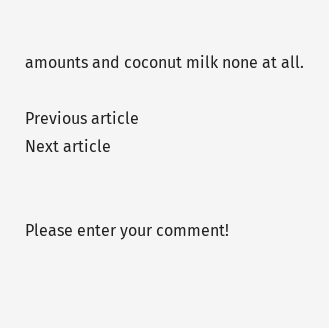amounts and coconut milk none at all.

Previous article
Next article


Please enter your comment!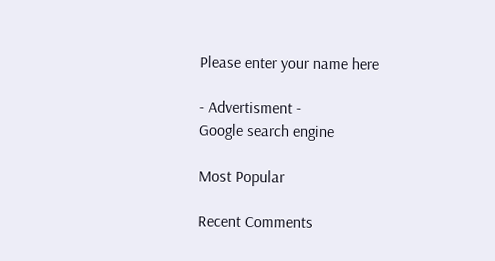Please enter your name here

- Advertisment -
Google search engine

Most Popular

Recent Comments